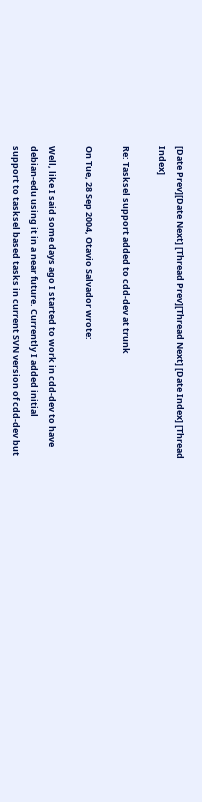[Date Prev][Date Next] [Thread Prev][Thread Next] [Date Index] [Thread Index]

Re: Tasksel support added to cdd-dev at trunk

On Tue, 28 Sep 2004, Otavio Salvador wrote:

Well, like I said some days ago I started to work in cdd-dev to have
debian-edu using it in a near future. Currently I added initial
support to tasksel based tasks in current SVN version of cdd-dev but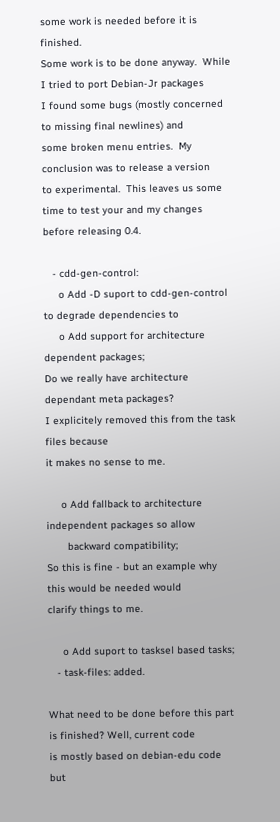some work is needed before it is finished.
Some work is to be done anyway.  While I tried to port Debian-Jr packages
I found some bugs (mostly concerned to missing final newlines) and
some broken menu entries.  My conclusion was to release a version
to experimental.  This leaves us some time to test your and my changes
before releasing 0.4.

   - cdd-gen-control:
     o Add -D suport to cdd-gen-control to degrade dependencies to
     o Add support for architecture dependent packages;
Do we really have architecture dependant meta packages?
I explicitely removed this from the task files because
it makes no sense to me.

     o Add fallback to architecture independent packages so allow
       backward compatibility;
So this is fine - but an example why this would be needed would
clarify things to me.

     o Add suport to tasksel based tasks;
   - task-files: added.

What need to be done before this part is finished? Well, current code
is mostly based on debian-edu code but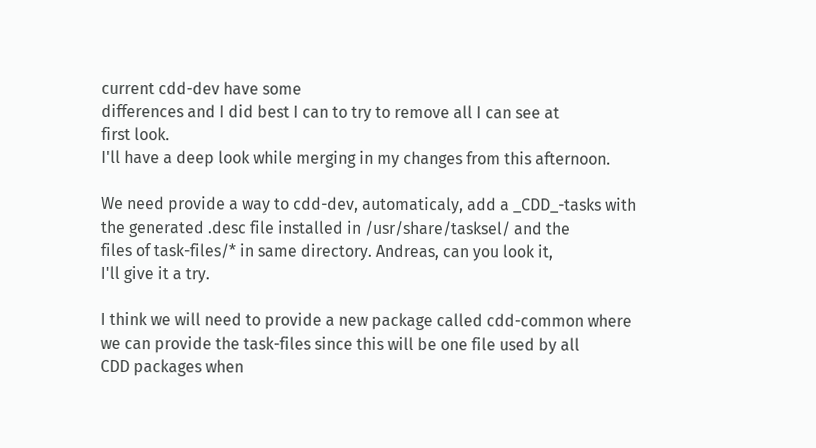current cdd-dev have some
differences and I did best I can to try to remove all I can see at
first look.
I'll have a deep look while merging in my changes from this afternoon.

We need provide a way to cdd-dev, automaticaly, add a _CDD_-tasks with
the generated .desc file installed in /usr/share/tasksel/ and the
files of task-files/* in same directory. Andreas, can you look it,
I'll give it a try.

I think we will need to provide a new package called cdd-common where
we can provide the task-files since this will be one file used by all
CDD packages when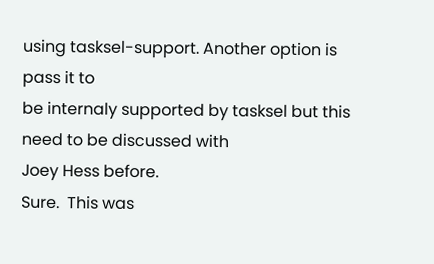using tasksel-support. Another option is pass it to
be internaly supported by tasksel but this need to be discussed with
Joey Hess before.
Sure.  This was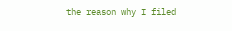the reason why I filed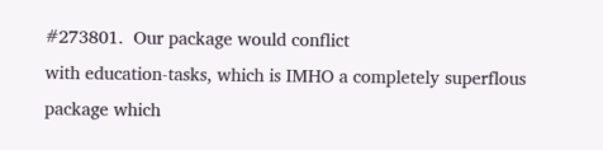#273801.  Our package would conflict
with education-tasks, which is IMHO a completely superflous package which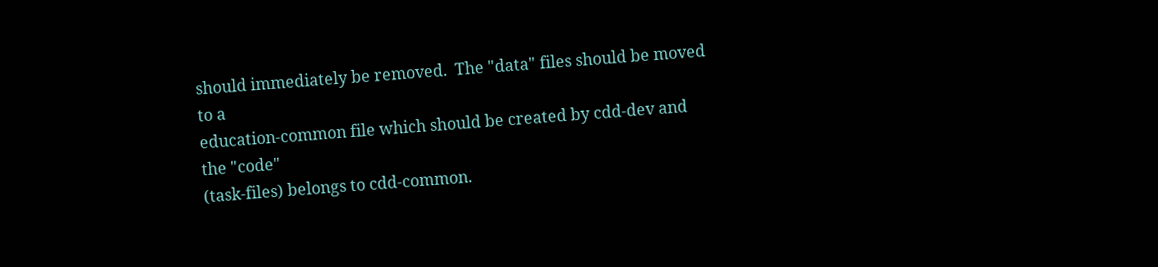should immediately be removed.  The "data" files should be moved to a
education-common file which should be created by cdd-dev and the "code"
(task-files) belongs to cdd-common.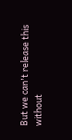But we can't release this without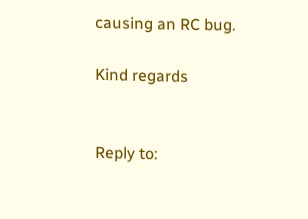causing an RC bug.

Kind regards


Reply to: